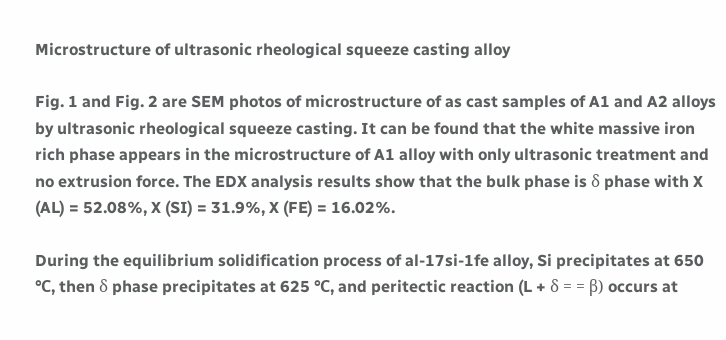Microstructure of ultrasonic rheological squeeze casting alloy

Fig. 1 and Fig. 2 are SEM photos of microstructure of as cast samples of A1 and A2 alloys by ultrasonic rheological squeeze casting. It can be found that the white massive iron rich phase appears in the microstructure of A1 alloy with only ultrasonic treatment and no extrusion force. The EDX analysis results show that the bulk phase is δ phase with X (AL) = 52.08%, X (SI) = 31.9%, X (FE) = 16.02%.

During the equilibrium solidification process of al-17si-1fe alloy, Si precipitates at 650 ℃, then δ phase precipitates at 625 ℃, and peritectic reaction (L + δ = = β) occurs at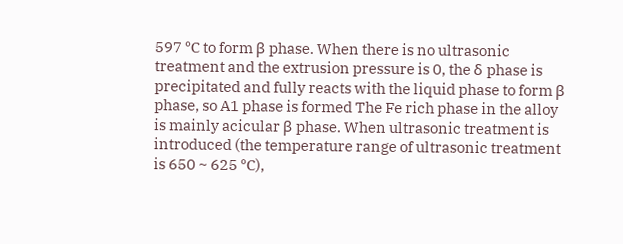597 ℃ to form β phase. When there is no ultrasonic treatment and the extrusion pressure is 0, the δ phase is precipitated and fully reacts with the liquid phase to form β phase, so A1 phase is formed The Fe rich phase in the alloy is mainly acicular β phase. When ultrasonic treatment is introduced (the temperature range of ultrasonic treatment is 650 ~ 625 ℃),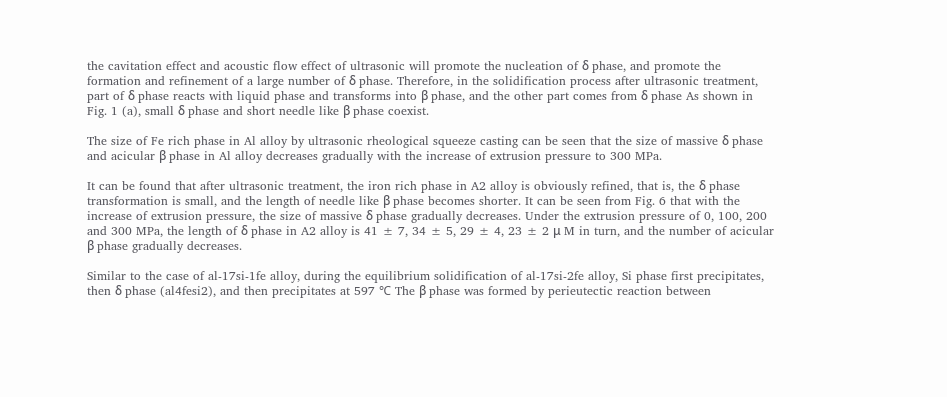the cavitation effect and acoustic flow effect of ultrasonic will promote the nucleation of δ phase, and promote the formation and refinement of a large number of δ phase. Therefore, in the solidification process after ultrasonic treatment, part of δ phase reacts with liquid phase and transforms into β phase, and the other part comes from δ phase As shown in Fig. 1 (a), small δ phase and short needle like β phase coexist.

The size of Fe rich phase in Al alloy by ultrasonic rheological squeeze casting can be seen that the size of massive δ phase and acicular β phase in Al alloy decreases gradually with the increase of extrusion pressure to 300 MPa.

It can be found that after ultrasonic treatment, the iron rich phase in A2 alloy is obviously refined, that is, the δ phase transformation is small, and the length of needle like β phase becomes shorter. It can be seen from Fig. 6 that with the increase of extrusion pressure, the size of massive δ phase gradually decreases. Under the extrusion pressure of 0, 100, 200 and 300 MPa, the length of δ phase in A2 alloy is 41 ± 7, 34 ± 5, 29 ± 4, 23 ± 2 μ M in turn, and the number of acicular β phase gradually decreases.

Similar to the case of al-17si-1fe alloy, during the equilibrium solidification of al-17si-2fe alloy, Si phase first precipitates, then δ phase (al4fesi2), and then precipitates at 597 ℃ The β phase was formed by perieutectic reaction between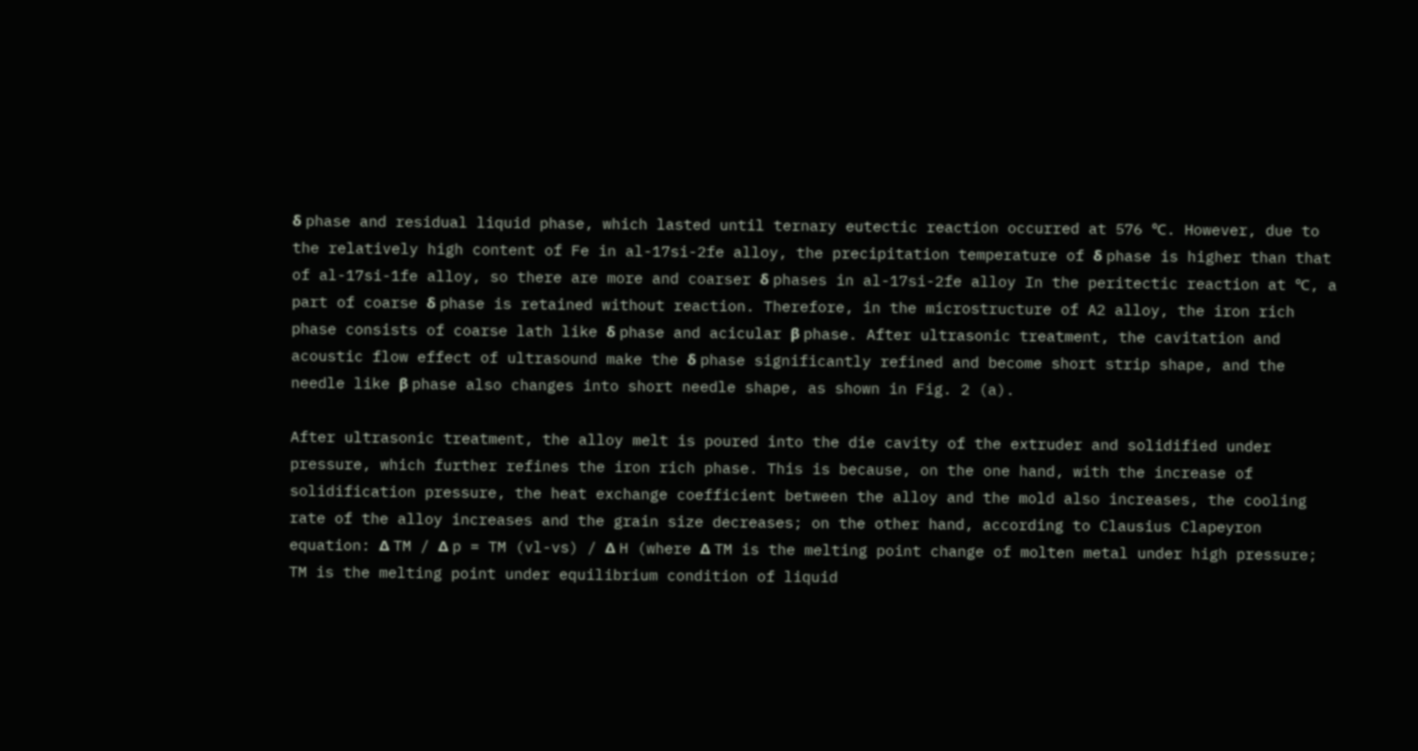δ phase and residual liquid phase, which lasted until ternary eutectic reaction occurred at 576 ℃. However, due to the relatively high content of Fe in al-17si-2fe alloy, the precipitation temperature of δ phase is higher than that of al-17si-1fe alloy, so there are more and coarser δ phases in al-17si-2fe alloy In the peritectic reaction at ℃, a part of coarse δ phase is retained without reaction. Therefore, in the microstructure of A2 alloy, the iron rich phase consists of coarse lath like δ phase and acicular β phase. After ultrasonic treatment, the cavitation and acoustic flow effect of ultrasound make the δ phase significantly refined and become short strip shape, and the needle like β phase also changes into short needle shape, as shown in Fig. 2 (a).

After ultrasonic treatment, the alloy melt is poured into the die cavity of the extruder and solidified under pressure, which further refines the iron rich phase. This is because, on the one hand, with the increase of solidification pressure, the heat exchange coefficient between the alloy and the mold also increases, the cooling rate of the alloy increases and the grain size decreases; on the other hand, according to Clausius Clapeyron equation: Δ TM / Δ p = TM (vl-vs) / Δ H (where Δ TM is the melting point change of molten metal under high pressure; TM is the melting point under equilibrium condition of liquid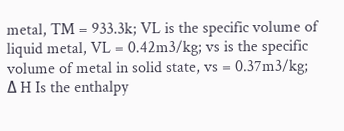metal, TM = 933.3k; VL is the specific volume of liquid metal, VL = 0.42m3/kg; vs is the specific volume of metal in solid state, vs = 0.37m3/kg; Δ H Is the enthalpy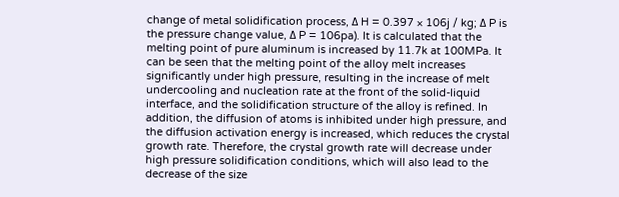change of metal solidification process, Δ H = 0.397 × 106j / kg; Δ P is the pressure change value, Δ P = 106pa). It is calculated that the melting point of pure aluminum is increased by 11.7k at 100MPa. It can be seen that the melting point of the alloy melt increases significantly under high pressure, resulting in the increase of melt undercooling and nucleation rate at the front of the solid-liquid interface, and the solidification structure of the alloy is refined. In addition, the diffusion of atoms is inhibited under high pressure, and the diffusion activation energy is increased, which reduces the crystal growth rate. Therefore, the crystal growth rate will decrease under high pressure solidification conditions, which will also lead to the decrease of the size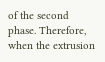of the second phase. Therefore, when the extrusion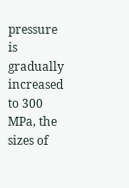pressure is gradually increased to 300 MPa, the sizes of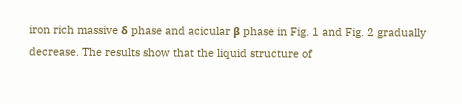iron rich massive δ phase and acicular β phase in Fig. 1 and Fig. 2 gradually decrease. The results show that the liquid structure of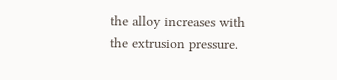the alloy increases with the extrusion pressure.